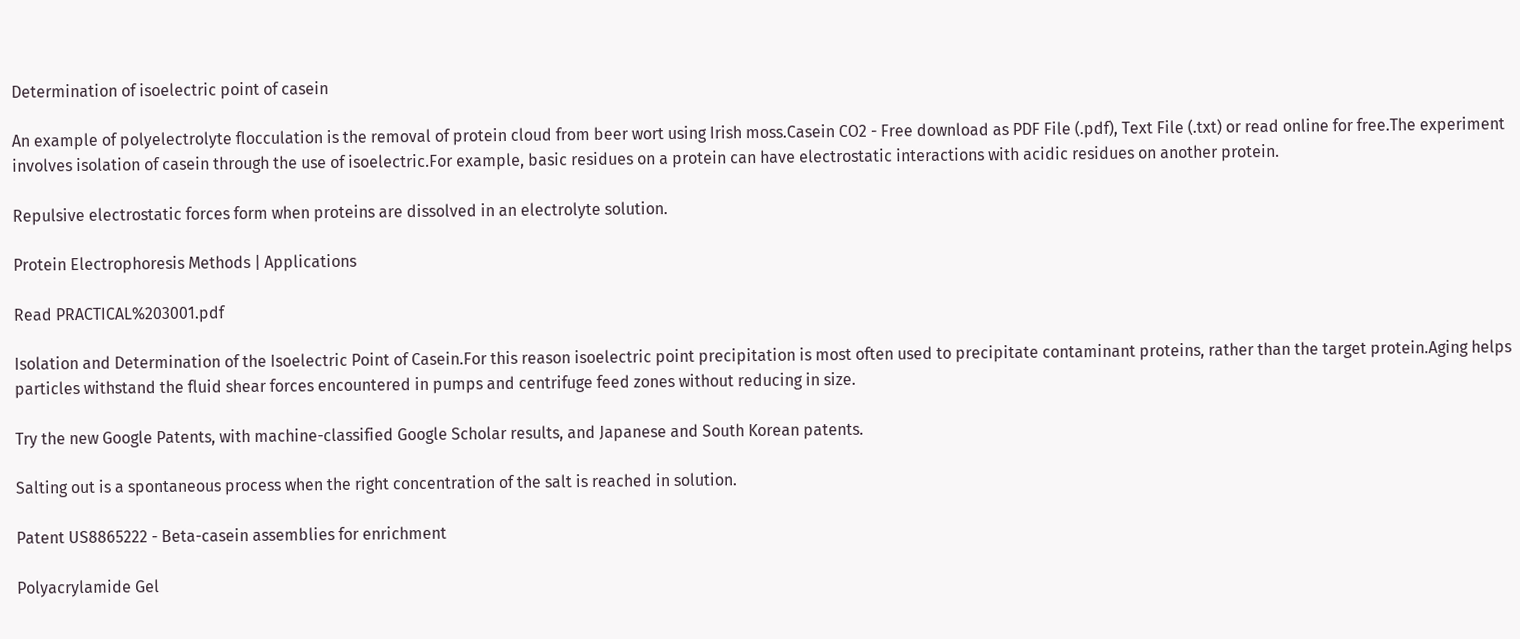Determination of isoelectric point of casein

An example of polyelectrolyte flocculation is the removal of protein cloud from beer wort using Irish moss.Casein CO2 - Free download as PDF File (.pdf), Text File (.txt) or read online for free.The experiment involves isolation of casein through the use of isoelectric.For example, basic residues on a protein can have electrostatic interactions with acidic residues on another protein.

Repulsive electrostatic forces form when proteins are dissolved in an electrolyte solution.

Protein Electrophoresis Methods | Applications

Read PRACTICAL%203001.pdf

Isolation and Determination of the Isoelectric Point of Casein.For this reason isoelectric point precipitation is most often used to precipitate contaminant proteins, rather than the target protein.Aging helps particles withstand the fluid shear forces encountered in pumps and centrifuge feed zones without reducing in size.

Try the new Google Patents, with machine-classified Google Scholar results, and Japanese and South Korean patents.

Salting out is a spontaneous process when the right concentration of the salt is reached in solution.

Patent US8865222 - Beta-casein assemblies for enrichment

Polyacrylamide Gel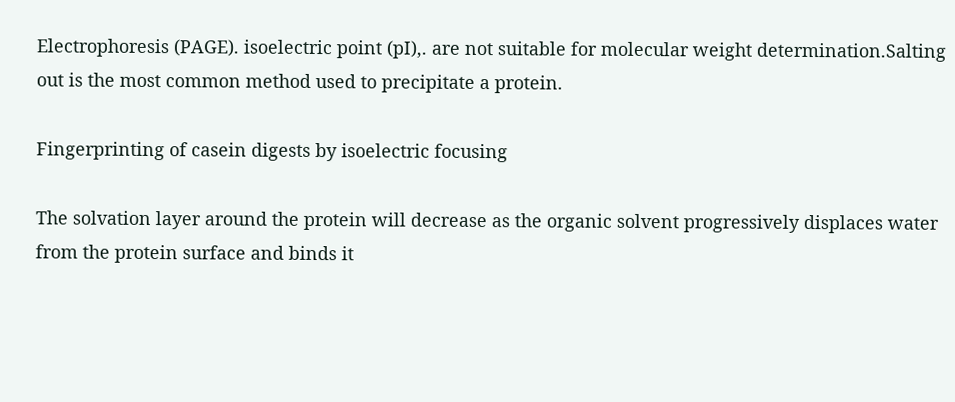Electrophoresis (PAGE). isoelectric point (pI),. are not suitable for molecular weight determination.Salting out is the most common method used to precipitate a protein.

Fingerprinting of casein digests by isoelectric focusing

The solvation layer around the protein will decrease as the organic solvent progressively displaces water from the protein surface and binds it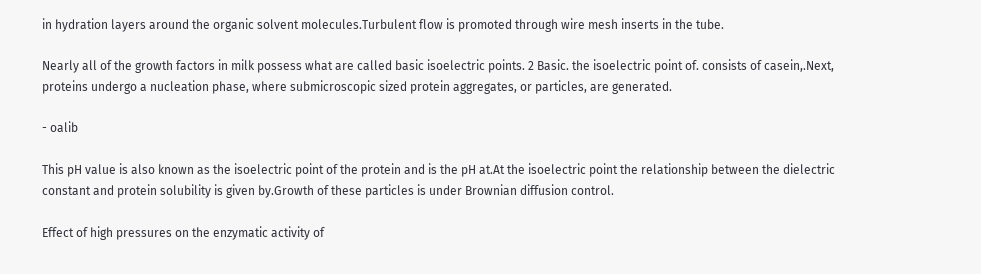in hydration layers around the organic solvent molecules.Turbulent flow is promoted through wire mesh inserts in the tube.

Nearly all of the growth factors in milk possess what are called basic isoelectric points. 2 Basic. the isoelectric point of. consists of casein,.Next, proteins undergo a nucleation phase, where submicroscopic sized protein aggregates, or particles, are generated.

- oalib

This pH value is also known as the isoelectric point of the protein and is the pH at.At the isoelectric point the relationship between the dielectric constant and protein solubility is given by.Growth of these particles is under Brownian diffusion control.

Effect of high pressures on the enzymatic activity of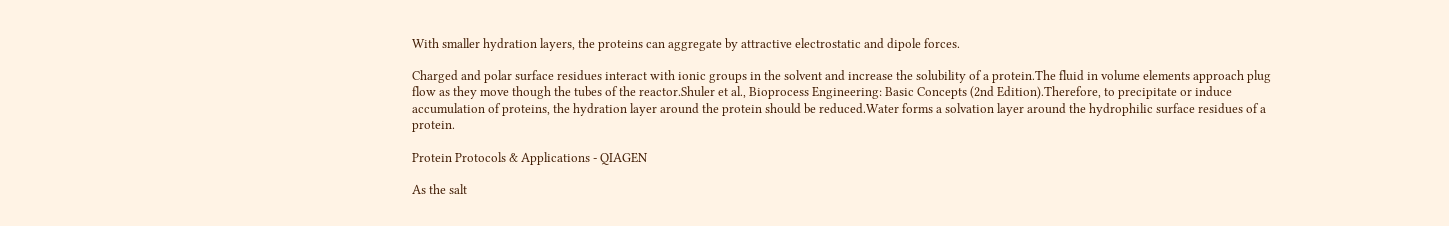With smaller hydration layers, the proteins can aggregate by attractive electrostatic and dipole forces.

Charged and polar surface residues interact with ionic groups in the solvent and increase the solubility of a protein.The fluid in volume elements approach plug flow as they move though the tubes of the reactor.Shuler et al., Bioprocess Engineering: Basic Concepts (2nd Edition).Therefore, to precipitate or induce accumulation of proteins, the hydration layer around the protein should be reduced.Water forms a solvation layer around the hydrophilic surface residues of a protein.

Protein Protocols & Applications - QIAGEN

As the salt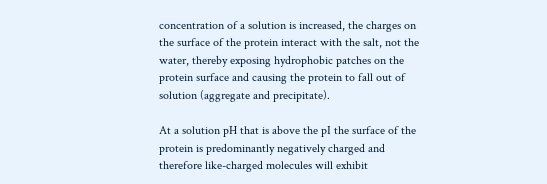concentration of a solution is increased, the charges on the surface of the protein interact with the salt, not the water, thereby exposing hydrophobic patches on the protein surface and causing the protein to fall out of solution (aggregate and precipitate).

At a solution pH that is above the pI the surface of the protein is predominantly negatively charged and therefore like-charged molecules will exhibit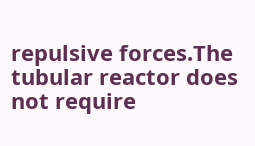repulsive forces.The tubular reactor does not require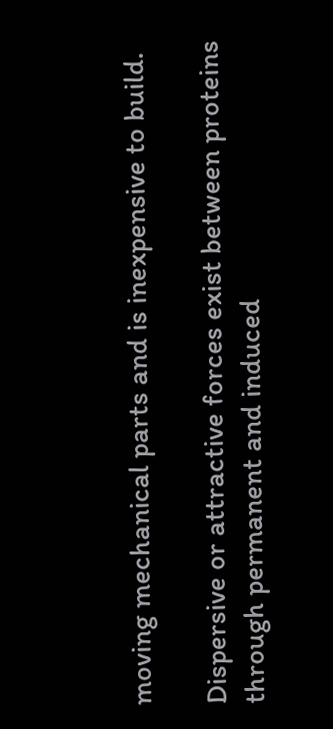moving mechanical parts and is inexpensive to build.

Dispersive or attractive forces exist between proteins through permanent and induced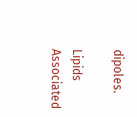dipoles.

Lipids Associated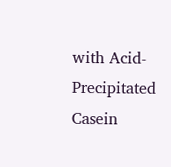with Acid-Precipitated Casein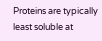Proteins are typically least soluble at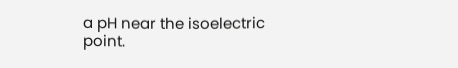a pH near the isoelectric point.